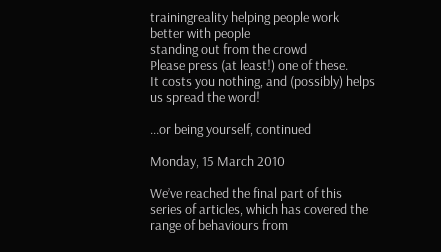trainingreality helping people work better with people
standing out from the crowd
Please press (at least!) one of these.
It costs you nothing, and (possibly) helps us spread the word!

...or being yourself, continued

Monday, 15 March 2010

We’ve reached the final part of this series of articles, which has covered the range of behaviours from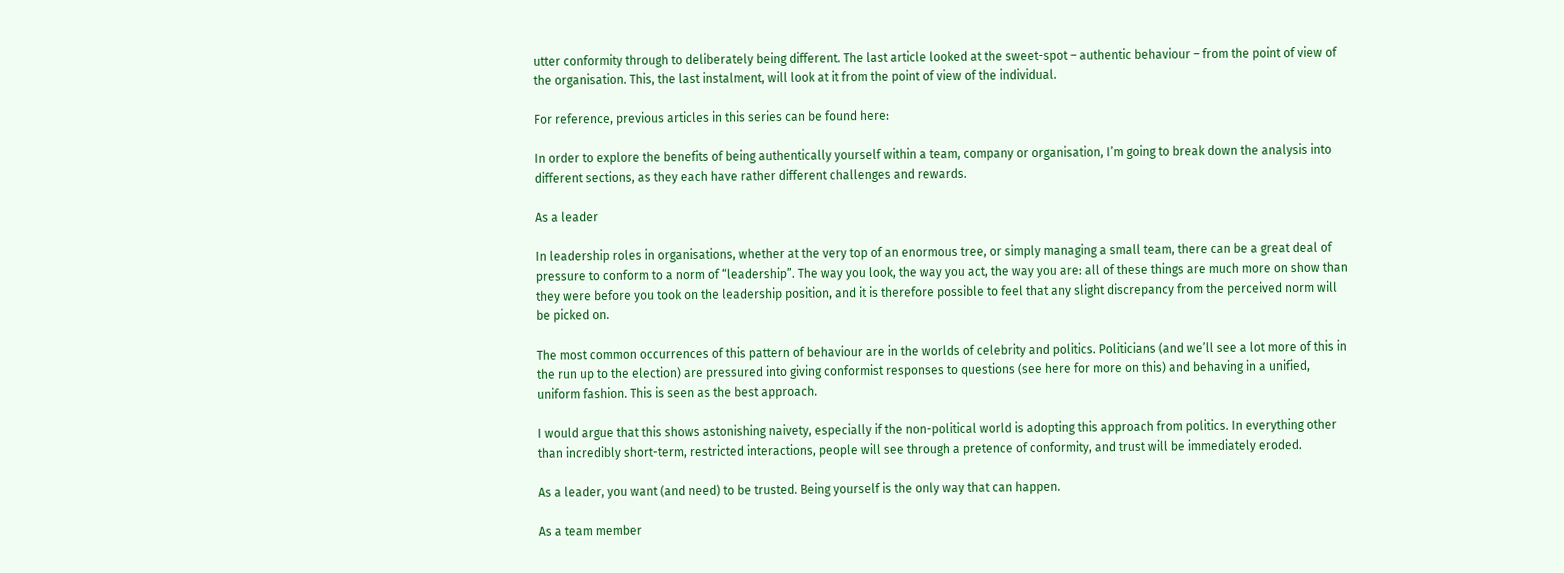utter conformity through to deliberately being different. The last article looked at the sweet-spot – authentic behaviour – from the point of view of the organisation. This, the last instalment, will look at it from the point of view of the individual.

For reference, previous articles in this series can be found here:

In order to explore the benefits of being authentically yourself within a team, company or organisation, I’m going to break down the analysis into different sections, as they each have rather different challenges and rewards.

As a leader

In leadership roles in organisations, whether at the very top of an enormous tree, or simply managing a small team, there can be a great deal of pressure to conform to a norm of “leadership”. The way you look, the way you act, the way you are: all of these things are much more on show than they were before you took on the leadership position, and it is therefore possible to feel that any slight discrepancy from the perceived norm will be picked on.

The most common occurrences of this pattern of behaviour are in the worlds of celebrity and politics. Politicians (and we’ll see a lot more of this in the run up to the election) are pressured into giving conformist responses to questions (see here for more on this) and behaving in a unified, uniform fashion. This is seen as the best approach.

I would argue that this shows astonishing naivety, especially if the non-political world is adopting this approach from politics. In everything other than incredibly short-term, restricted interactions, people will see through a pretence of conformity, and trust will be immediately eroded.

As a leader, you want (and need) to be trusted. Being yourself is the only way that can happen.

As a team member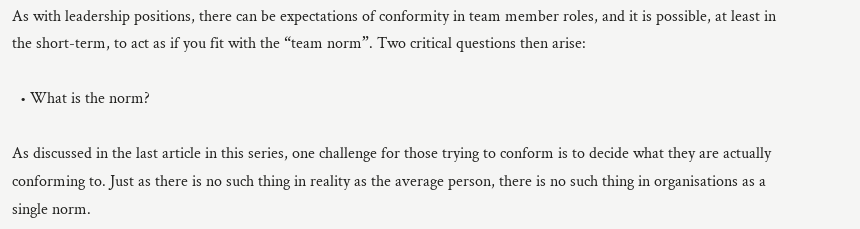As with leadership positions, there can be expectations of conformity in team member roles, and it is possible, at least in the short-term, to act as if you fit with the “team norm”. Two critical questions then arise:

  • What is the norm?

As discussed in the last article in this series, one challenge for those trying to conform is to decide what they are actually conforming to. Just as there is no such thing in reality as the average person, there is no such thing in organisations as a single norm.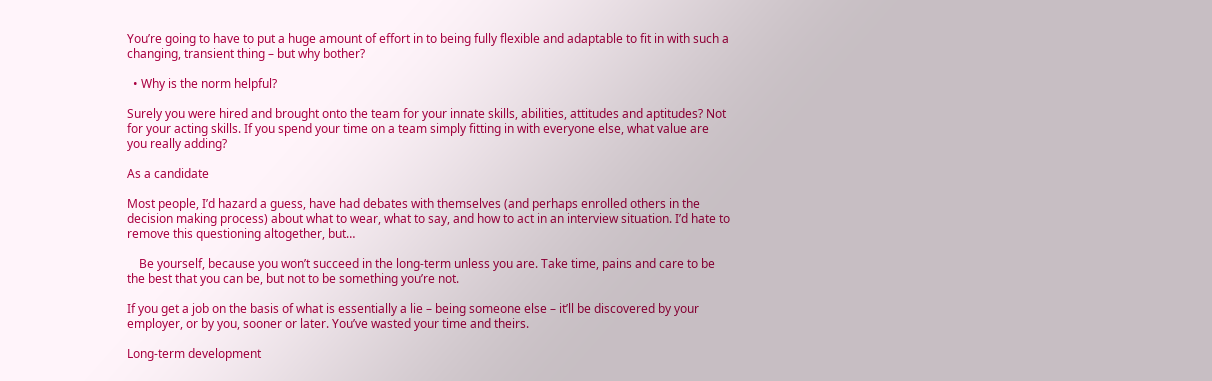You’re going to have to put a huge amount of effort in to being fully flexible and adaptable to fit in with such a changing, transient thing – but why bother?

  • Why is the norm helpful?

Surely you were hired and brought onto the team for your innate skills, abilities, attitudes and aptitudes? Not for your acting skills. If you spend your time on a team simply fitting in with everyone else, what value are you really adding?

As a candidate

Most people, I’d hazard a guess, have had debates with themselves (and perhaps enrolled others in the decision making process) about what to wear, what to say, and how to act in an interview situation. I’d hate to remove this questioning altogether, but…

    Be yourself, because you won’t succeed in the long-term unless you are. Take time, pains and care to be the best that you can be, but not to be something you’re not.

If you get a job on the basis of what is essentially a lie – being someone else – it’ll be discovered by your employer, or by you, sooner or later. You’ve wasted your time and theirs.

Long-term development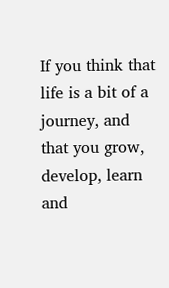If you think that life is a bit of a journey, and that you grow, develop, learn and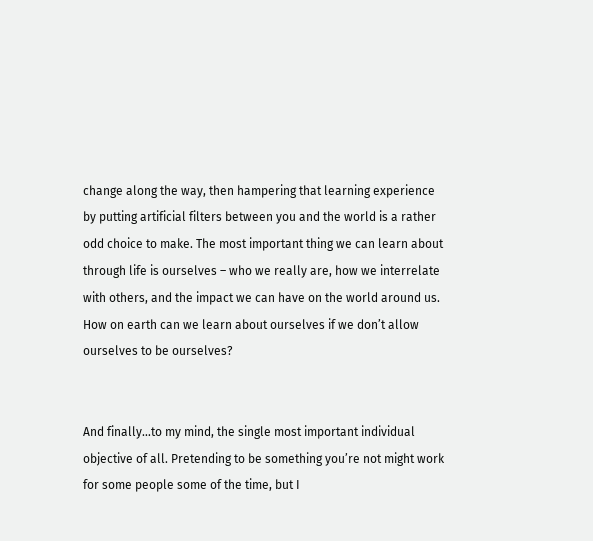change along the way, then hampering that learning experience by putting artificial filters between you and the world is a rather odd choice to make. The most important thing we can learn about through life is ourselves – who we really are, how we interrelate with others, and the impact we can have on the world around us. How on earth can we learn about ourselves if we don’t allow ourselves to be ourselves?


And finally…to my mind, the single most important individual objective of all. Pretending to be something you’re not might work for some people some of the time, but I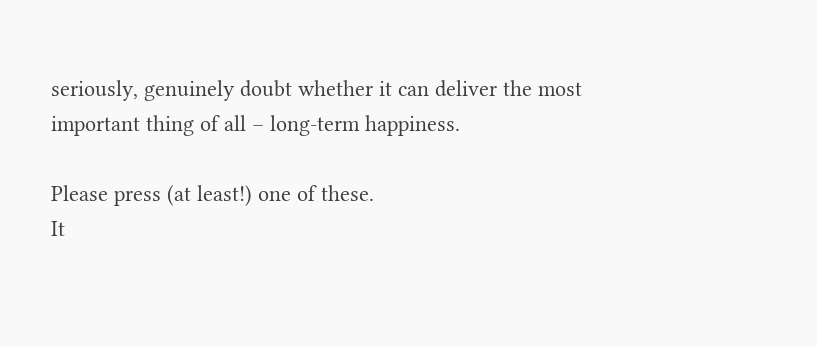seriously, genuinely doubt whether it can deliver the most important thing of all – long-term happiness.

Please press (at least!) one of these.
It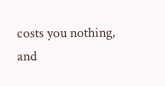costs you nothing, and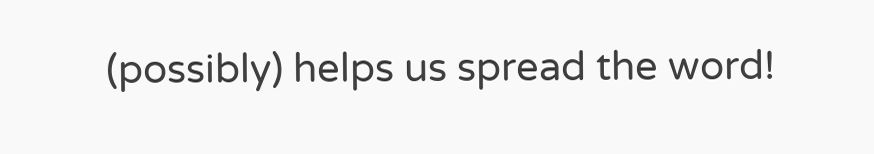(possibly) helps us spread the word!